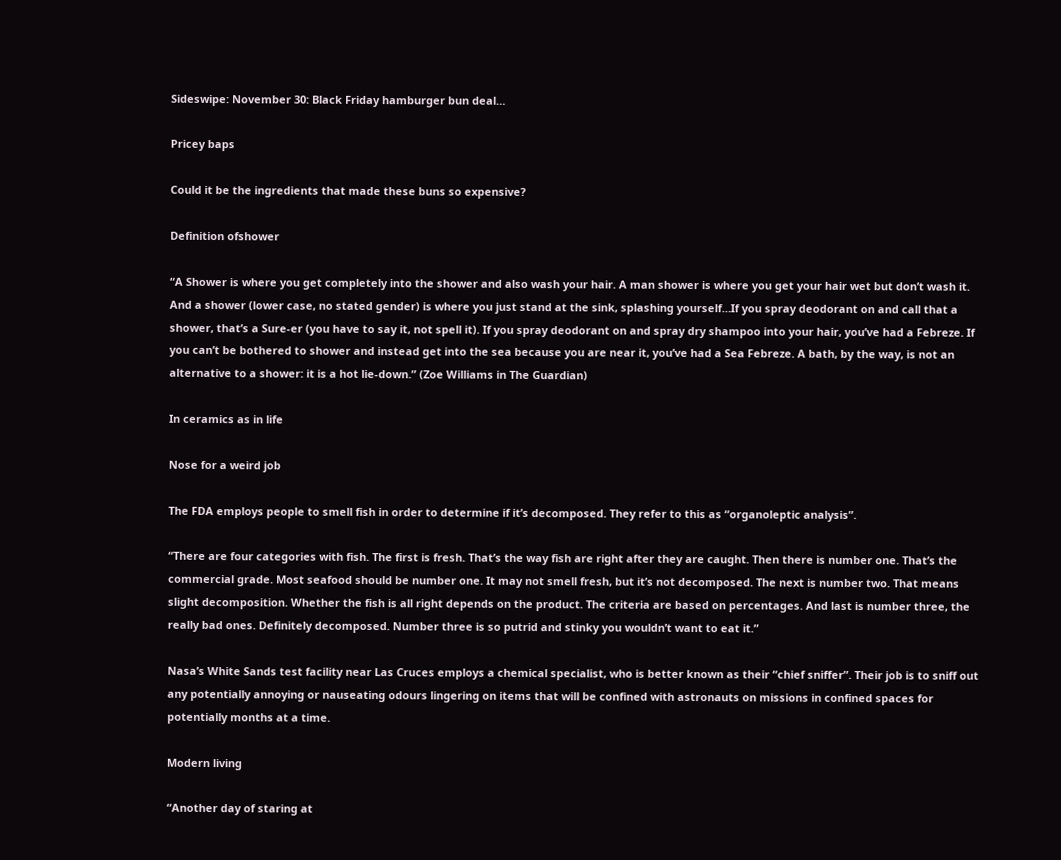Sideswipe: November 30: Black Friday hamburger bun deal…

Pricey baps

Could it be the ingredients that made these buns so expensive?

Definition ofshower

“A Shower is where you get completely into the shower and also wash your hair. A man shower is where you get your hair wet but don’t wash it. And a shower (lower case, no stated gender) is where you just stand at the sink, splashing yourself…If you spray deodorant on and call that a shower, that’s a Sure-er (you have to say it, not spell it). If you spray deodorant on and spray dry shampoo into your hair, you’ve had a Febreze. If you can’t be bothered to shower and instead get into the sea because you are near it, you’ve had a Sea Febreze. A bath, by the way, is not an alternative to a shower: it is a hot lie-down.” (Zoe Williams in The Guardian)

In ceramics as in life

Nose for a weird job

The FDA employs people to smell fish in order to determine if it’s decomposed. They refer to this as “organoleptic analysis”.

“There are four categories with fish. The first is fresh. That’s the way fish are right after they are caught. Then there is number one. That’s the commercial grade. Most seafood should be number one. It may not smell fresh, but it’s not decomposed. The next is number two. That means slight decomposition. Whether the fish is all right depends on the product. The criteria are based on percentages. And last is number three, the really bad ones. Definitely decomposed. Number three is so putrid and stinky you wouldn’t want to eat it.”

Nasa’s White Sands test facility near Las Cruces employs a chemical specialist, who is better known as their “chief sniffer”. Their job is to sniff out any potentially annoying or nauseating odours lingering on items that will be confined with astronauts on missions in confined spaces for potentially months at a time.

Modern living

“Another day of staring at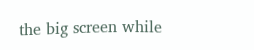the big screen while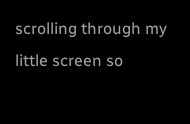scrolling through my little screen so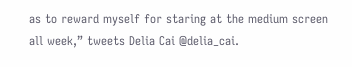as to reward myself for staring at the medium screen all week,” tweets Delia Cai @delia_cai.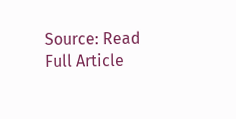Source: Read Full Article